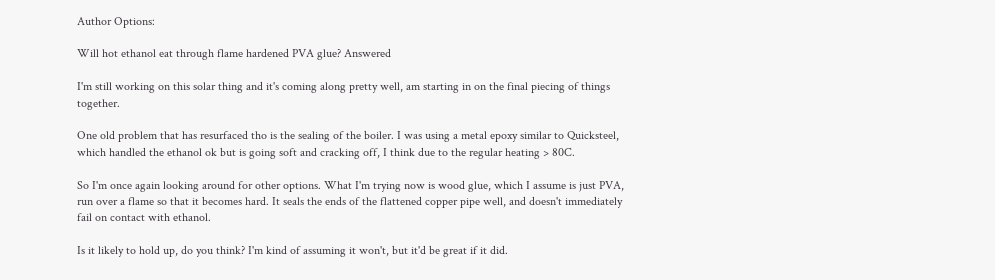Author Options:

Will hot ethanol eat through flame hardened PVA glue? Answered

I'm still working on this solar thing and it's coming along pretty well, am starting in on the final piecing of things together.

One old problem that has resurfaced tho is the sealing of the boiler. I was using a metal epoxy similar to Quicksteel, which handled the ethanol ok but is going soft and cracking off, I think due to the regular heating > 80C.

So I'm once again looking around for other options. What I'm trying now is wood glue, which I assume is just PVA, run over a flame so that it becomes hard. It seals the ends of the flattened copper pipe well, and doesn't immediately fail on contact with ethanol.

Is it likely to hold up, do you think? I'm kind of assuming it won't, but it'd be great if it did.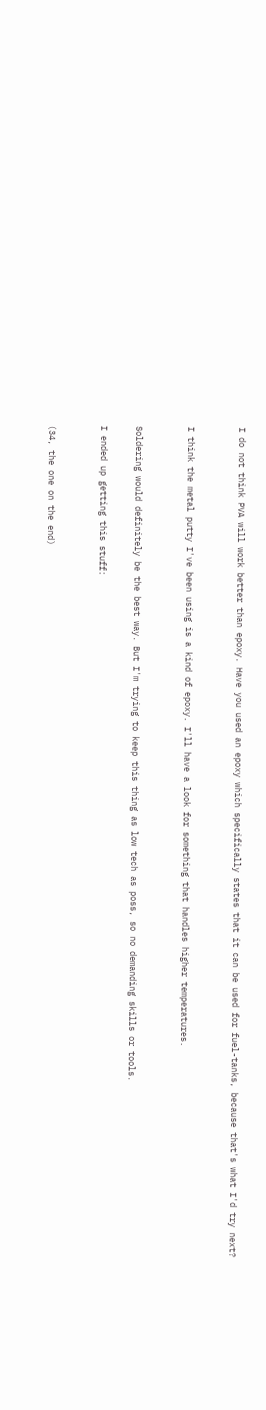I do not think PVA will work better than epoxy. Have you used an epoxy which specifically states that it can be used for fuel-tanks, because that's what I'd try next?


I think the metal putty I've been using is a kind of epoxy. I'll have a look for something that handles higher temperatures.


Soldering would definitely be the best way. But I'm trying to keep this thing as low tech as poss, so no demanding skills or tools.

I ended up getting this stuff:


(34, the one on the end)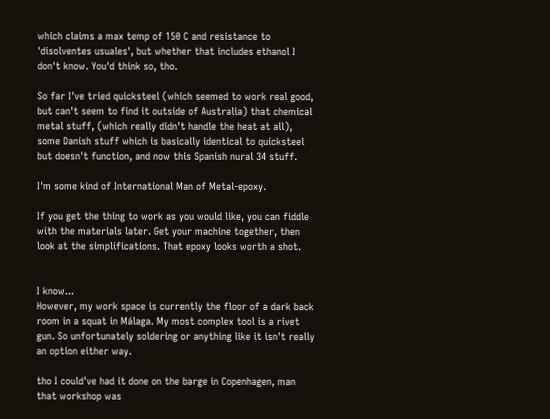which claims a max temp of 150 C and resistance to 'disolventes usuales', but whether that includes ethanol I don't know. You'd think so, tho.

So far I've tried quicksteel (which seemed to work real good, but can't seem to find it outside of Australia) that chemical metal stuff, (which really didn't handle the heat at all), some Danish stuff which is basically identical to quicksteel but doesn't function, and now this Spanish nural 34 stuff.

I'm some kind of International Man of Metal-epoxy.

If you get the thing to work as you would like, you can fiddle with the materials later. Get your machine together, then look at the simplifications. That epoxy looks worth a shot.


I know...
However, my work space is currently the floor of a dark back room in a squat in Málaga. My most complex tool is a rivet gun. So unfortunately soldering or anything like it isn't really an option either way.

tho I could've had it done on the barge in Copenhagen, man that workshop was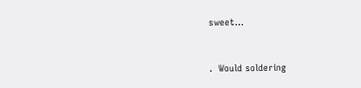sweet...


.  Would soldering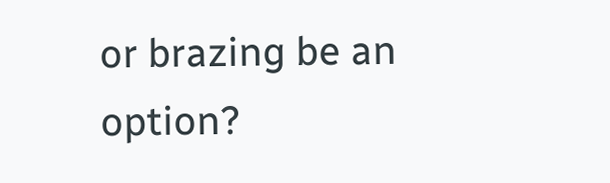or brazing be an option?